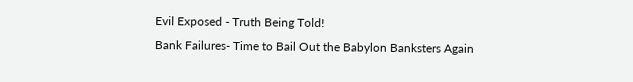Evil Exposed - Truth Being Told!
Bank Failures- Time to Bail Out the Babylon Banksters Again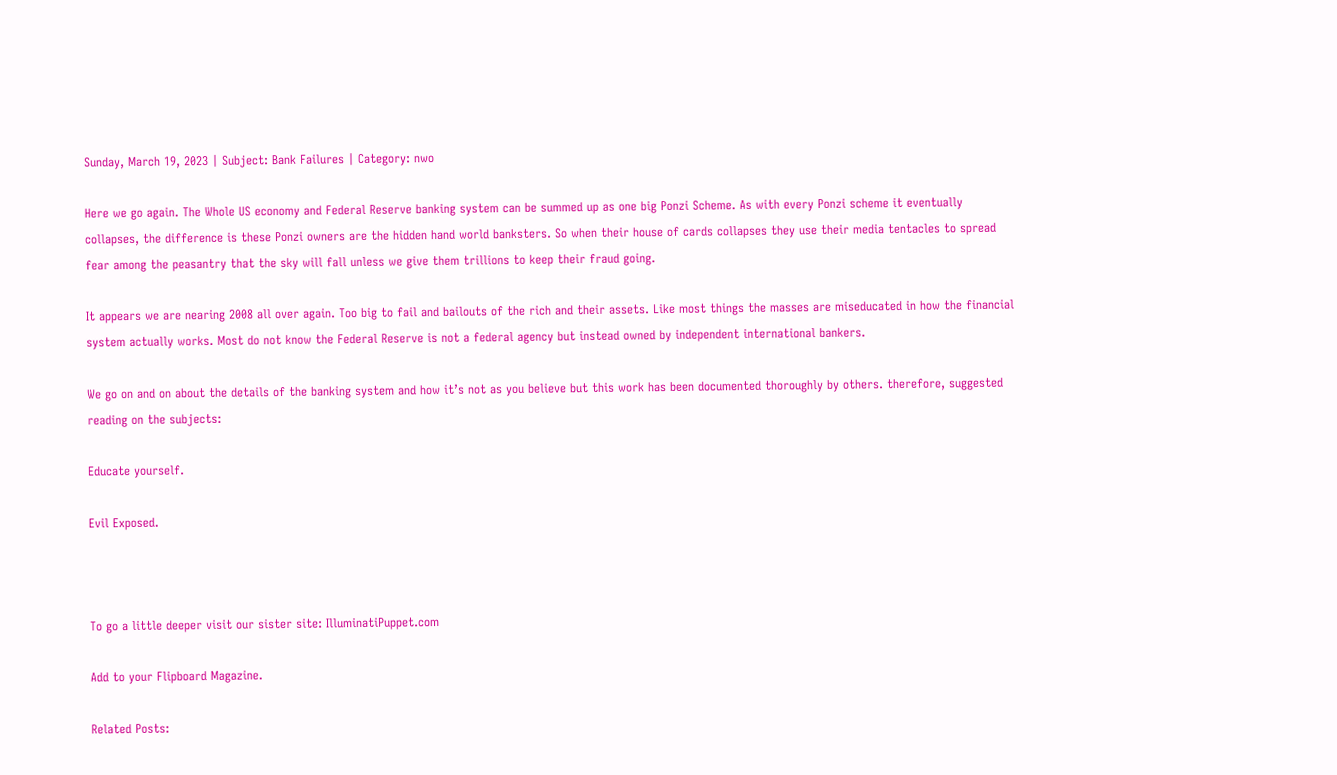Sunday, March 19, 2023 | Subject: Bank Failures | Category: nwo

Here we go again. The Whole US economy and Federal Reserve banking system can be summed up as one big Ponzi Scheme. As with every Ponzi scheme it eventually collapses, the difference is these Ponzi owners are the hidden hand world banksters. So when their house of cards collapses they use their media tentacles to spread fear among the peasantry that the sky will fall unless we give them trillions to keep their fraud going.

It appears we are nearing 2008 all over again. Too big to fail and bailouts of the rich and their assets. Like most things the masses are miseducated in how the financial system actually works. Most do not know the Federal Reserve is not a federal agency but instead owned by independent international bankers.

We go on and on about the details of the banking system and how it’s not as you believe but this work has been documented thoroughly by others. therefore, suggested reading on the subjects:

Educate yourself.

Evil Exposed.



To go a little deeper visit our sister site: IlluminatiPuppet.com

Add to your Flipboard Magazine.

Related Posts: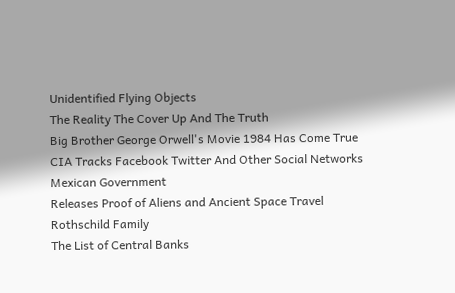Unidentified Flying Objects
The Reality The Cover Up And The Truth
Big Brother George Orwell's Movie 1984 Has Come True
CIA Tracks Facebook Twitter And Other Social Networks
Mexican Government
Releases Proof of Aliens and Ancient Space Travel
Rothschild Family
The List of Central Banks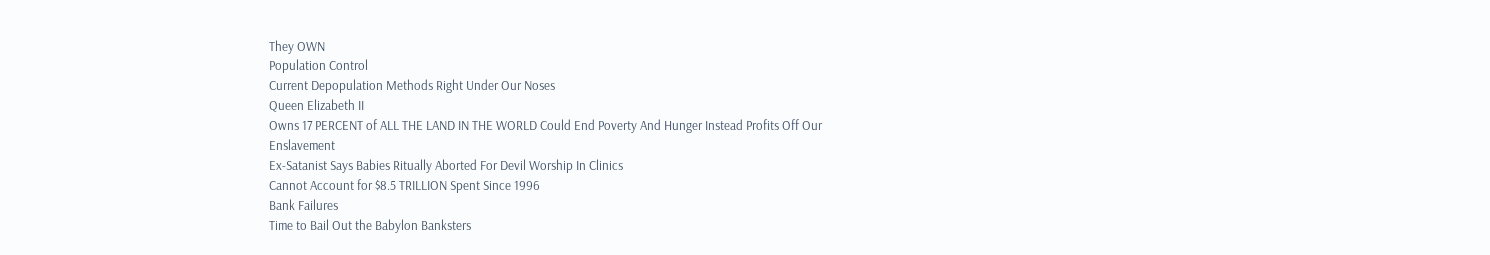They OWN
Population Control
Current Depopulation Methods Right Under Our Noses
Queen Elizabeth II
Owns 17 PERCENT of ALL THE LAND IN THE WORLD Could End Poverty And Hunger Instead Profits Off Our Enslavement
Ex-Satanist Says Babies Ritually Aborted For Devil Worship In Clinics
Cannot Account for $8.5 TRILLION Spent Since 1996
Bank Failures
Time to Bail Out the Babylon Banksters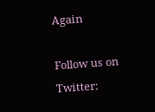Again

Follow us on Twitter: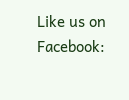Like us on Facebook: